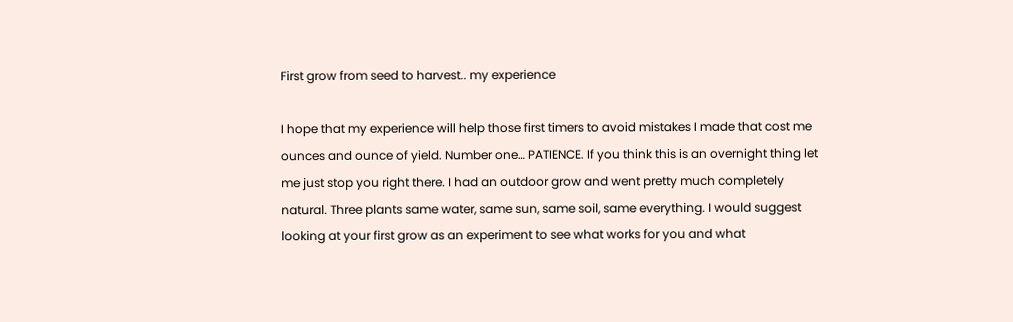First grow from seed to harvest.. my experience

I hope that my experience will help those first timers to avoid mistakes I made that cost me ounces and ounce of yield. Number one… PATIENCE. If you think this is an overnight thing let me just stop you right there. I had an outdoor grow and went pretty much completely natural. Three plants same water, same sun, same soil, same everything. I would suggest looking at your first grow as an experiment to see what works for you and what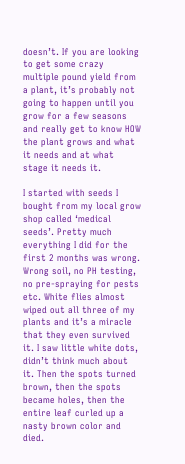doesn’t. If you are looking to get some crazy multiple pound yield from a plant, it’s probably not going to happen until you grow for a few seasons and really get to know HOW the plant grows and what it needs and at what stage it needs it.

I started with seeds I bought from my local grow shop called ‘medical seeds’. Pretty much everything I did for the first 2 months was wrong. Wrong soil, no PH testing, no pre-spraying for pests etc. White flies almost wiped out all three of my plants and it’s a miracle that they even survived it. I saw little white dots, didn’t think much about it. Then the spots turned brown, then the spots became holes, then the entire leaf curled up a nasty brown color and died.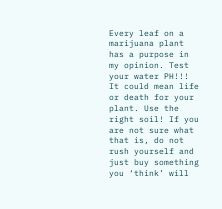Every leaf on a marijuana plant has a purpose in my opinion. Test your water PH!!! It could mean life or death for your plant. Use the right soil! If you are not sure what that is, do not rush yourself and just buy something you ‘think’ will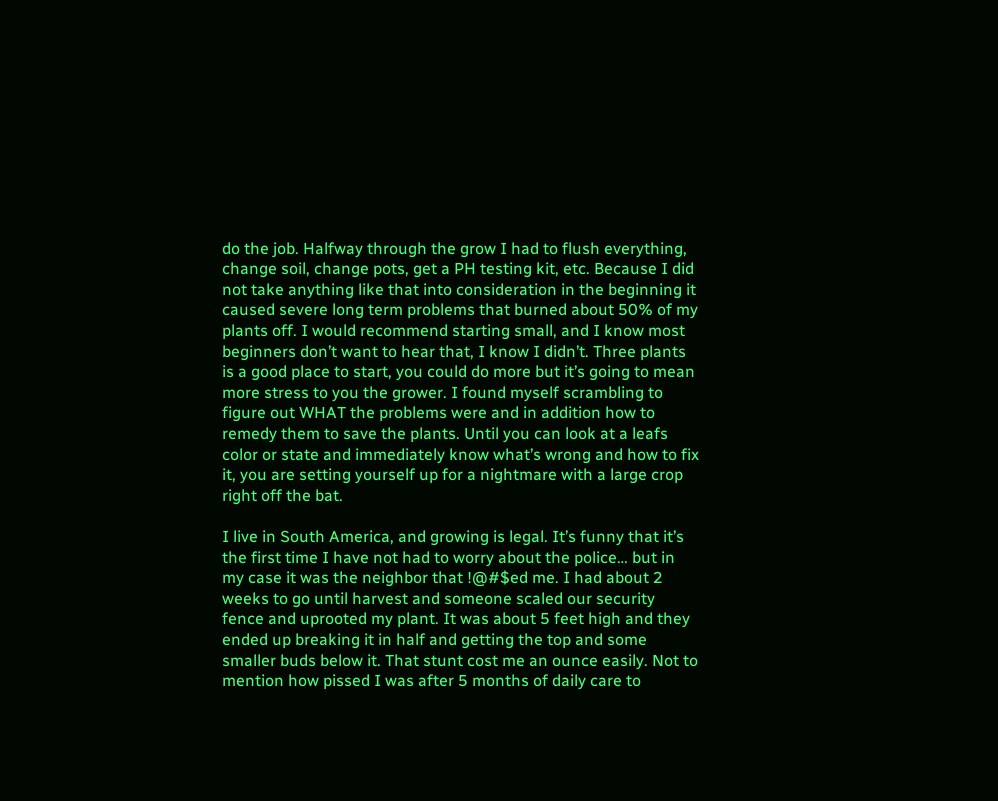do the job. Halfway through the grow I had to flush everything, change soil, change pots, get a PH testing kit, etc. Because I did not take anything like that into consideration in the beginning it caused severe long term problems that burned about 50% of my plants off. I would recommend starting small, and I know most beginners don’t want to hear that, I know I didn’t. Three plants is a good place to start, you could do more but it’s going to mean more stress to you the grower. I found myself scrambling to figure out WHAT the problems were and in addition how to remedy them to save the plants. Until you can look at a leafs color or state and immediately know what’s wrong and how to fix it, you are setting yourself up for a nightmare with a large crop right off the bat.

I live in South America, and growing is legal. It’s funny that it’s the first time I have not had to worry about the police… but in my case it was the neighbor that !@#$ed me. I had about 2 weeks to go until harvest and someone scaled our security fence and uprooted my plant. It was about 5 feet high and they ended up breaking it in half and getting the top and some smaller buds below it. That stunt cost me an ounce easily. Not to mention how pissed I was after 5 months of daily care to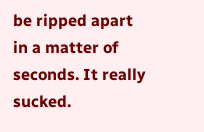be ripped apart in a matter of seconds. It really sucked.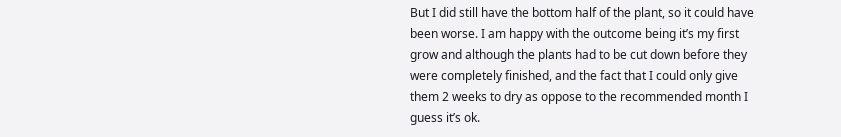But I did still have the bottom half of the plant, so it could have been worse. I am happy with the outcome being it’s my first grow and although the plants had to be cut down before they were completely finished, and the fact that I could only give them 2 weeks to dry as oppose to the recommended month I guess it’s ok.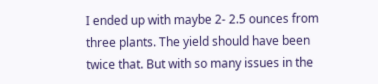I ended up with maybe 2- 2.5 ounces from three plants. The yield should have been twice that. But with so many issues in the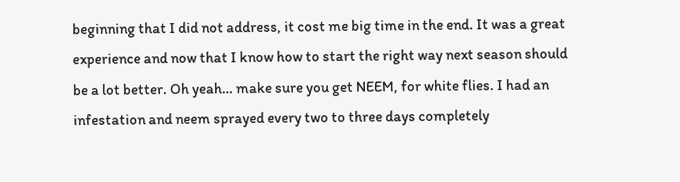beginning that I did not address, it cost me big time in the end. It was a great experience and now that I know how to start the right way next season should be a lot better. Oh yeah… make sure you get NEEM, for white flies. I had an infestation and neem sprayed every two to three days completely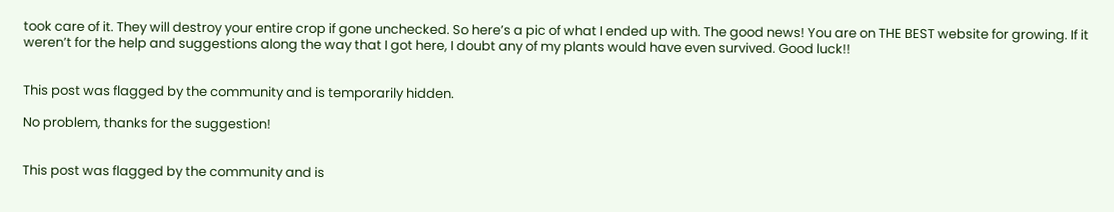took care of it. They will destroy your entire crop if gone unchecked. So here’s a pic of what I ended up with. The good news! You are on THE BEST website for growing. If it weren’t for the help and suggestions along the way that I got here, I doubt any of my plants would have even survived. Good luck!!


This post was flagged by the community and is temporarily hidden.

No problem, thanks for the suggestion!


This post was flagged by the community and is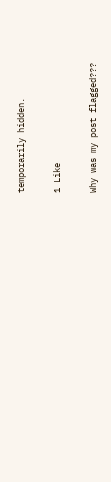temporarily hidden.

1 Like

Why was my post flagged???